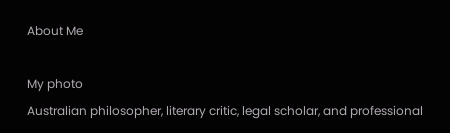About Me

My photo
Australian philosopher, literary critic, legal scholar, and professional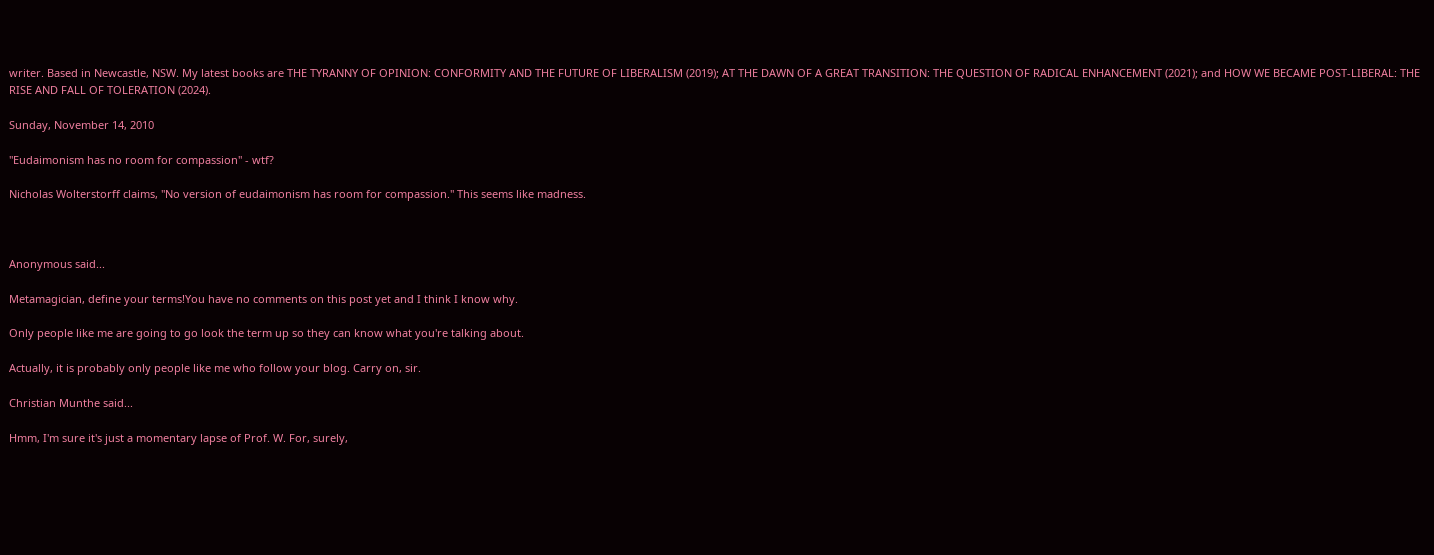writer. Based in Newcastle, NSW. My latest books are THE TYRANNY OF OPINION: CONFORMITY AND THE FUTURE OF LIBERALISM (2019); AT THE DAWN OF A GREAT TRANSITION: THE QUESTION OF RADICAL ENHANCEMENT (2021); and HOW WE BECAME POST-LIBERAL: THE RISE AND FALL OF TOLERATION (2024).

Sunday, November 14, 2010

"Eudaimonism has no room for compassion" - wtf?

Nicholas Wolterstorff claims, "No version of eudaimonism has room for compassion." This seems like madness.



Anonymous said...

Metamagician, define your terms!You have no comments on this post yet and I think I know why.

Only people like me are going to go look the term up so they can know what you're talking about.

Actually, it is probably only people like me who follow your blog. Carry on, sir.

Christian Munthe said...

Hmm, I'm sure it's just a momentary lapse of Prof. W. For, surely,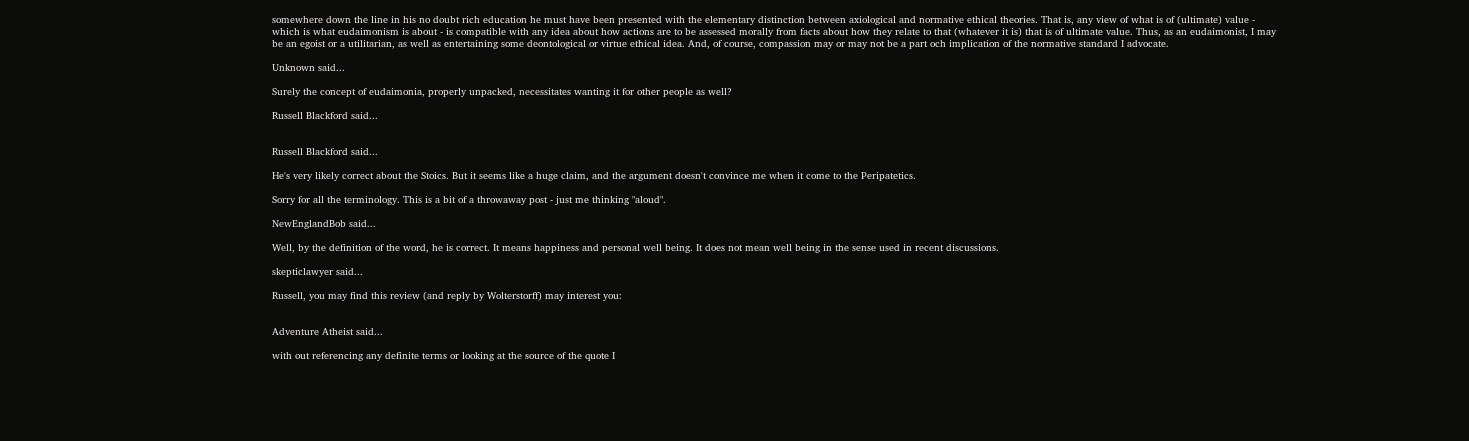somewhere down the line in his no doubt rich education he must have been presented with the elementary distinction between axiological and normative ethical theories. That is, any view of what is of (ultimate) value - which is what eudaimonism is about - is compatible with any idea about how actions are to be assessed morally from facts about how they relate to that (whatever it is) that is of ultimate value. Thus, as an eudaimonist, I may be an egoist or a utilitarian, as well as entertaining some deontological or virtue ethical idea. And, of course, compassion may or may not be a part och implication of the normative standard I advocate.

Unknown said...

Surely the concept of eudaimonia, properly unpacked, necessitates wanting it for other people as well?

Russell Blackford said...


Russell Blackford said...

He's very likely correct about the Stoics. But it seems like a huge claim, and the argument doesn't convince me when it come to the Peripatetics.

Sorry for all the terminology. This is a bit of a throwaway post - just me thinking "aloud".

NewEnglandBob said...

Well, by the definition of the word, he is correct. It means happiness and personal well being. It does not mean well being in the sense used in recent discussions.

skepticlawyer said...

Russell, you may find this review (and reply by Wolterstorff) may interest you:


Adventure Atheist said...

with out referencing any definite terms or looking at the source of the quote I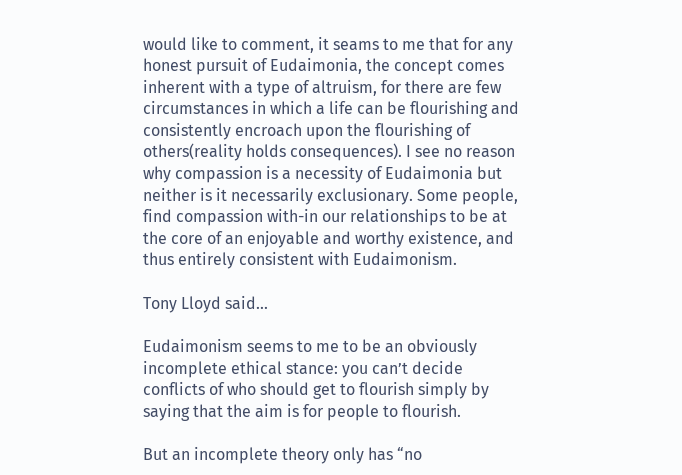would like to comment, it seams to me that for any honest pursuit of Eudaimonia, the concept comes inherent with a type of altruism, for there are few circumstances in which a life can be flourishing and consistently encroach upon the flourishing of others(reality holds consequences). I see no reason why compassion is a necessity of Eudaimonia but neither is it necessarily exclusionary. Some people, find compassion with-in our relationships to be at the core of an enjoyable and worthy existence, and thus entirely consistent with Eudaimonism.

Tony Lloyd said...

Eudaimonism seems to me to be an obviously incomplete ethical stance: you can’t decide conflicts of who should get to flourish simply by saying that the aim is for people to flourish.

But an incomplete theory only has “no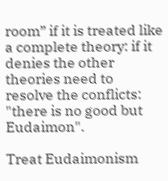room” if it is treated like a complete theory: if it denies the other theories need to resolve the conflicts: "there is no good but Eudaimon".

Treat Eudaimonism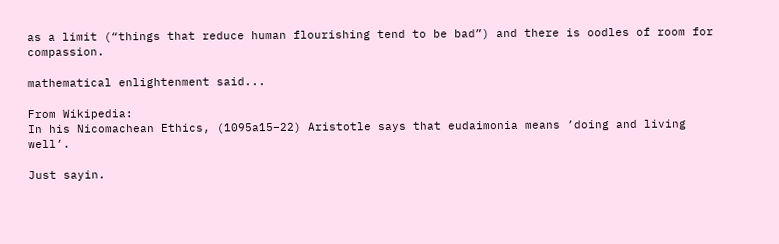as a limit (“things that reduce human flourishing tend to be bad”) and there is oodles of room for compassion.

mathematical enlightenment said...

From Wikipedia:
In his Nicomachean Ethics, (1095a15–22) Aristotle says that eudaimonia means ’doing and living well’.

Just sayin.